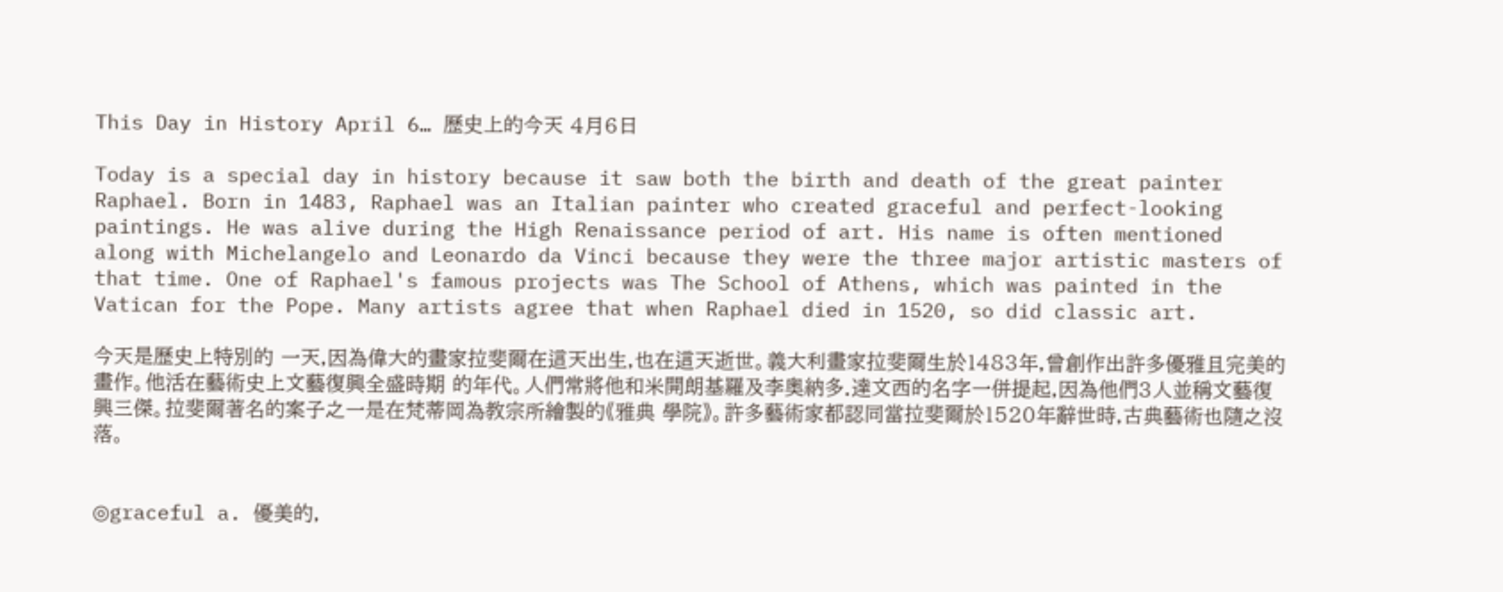This Day in History April 6… 歷史上的今天 4月6日

Today is a special day in history because it saw both the birth and death of the great painter Raphael. Born in 1483, Raphael was an Italian painter who created graceful and perfect-looking paintings. He was alive during the High Renaissance period of art. His name is often mentioned along with Michelangelo and Leonardo da Vinci because they were the three major artistic masters of that time. One of Raphael's famous projects was The School of Athens, which was painted in the Vatican for the Pope. Many artists agree that when Raphael died in 1520, so did classic art.

今天是歷史上特別的 一天,因為偉大的畫家拉斐爾在這天出生,也在這天逝世。義大利畫家拉斐爾生於1483年,曾創作出許多優雅且完美的畫作。他活在藝術史上文藝復興全盛時期 的年代。人們常將他和米開朗基羅及李奧納多.達文西的名字一併提起,因為他們3人並稱文藝復興三傑。拉斐爾著名的案子之一是在梵蒂岡為教宗所繪製的《雅典 學院》。許多藝術家都認同當拉斐爾於1520年辭世時,古典藝術也隨之沒落。


◎graceful a. 優美的,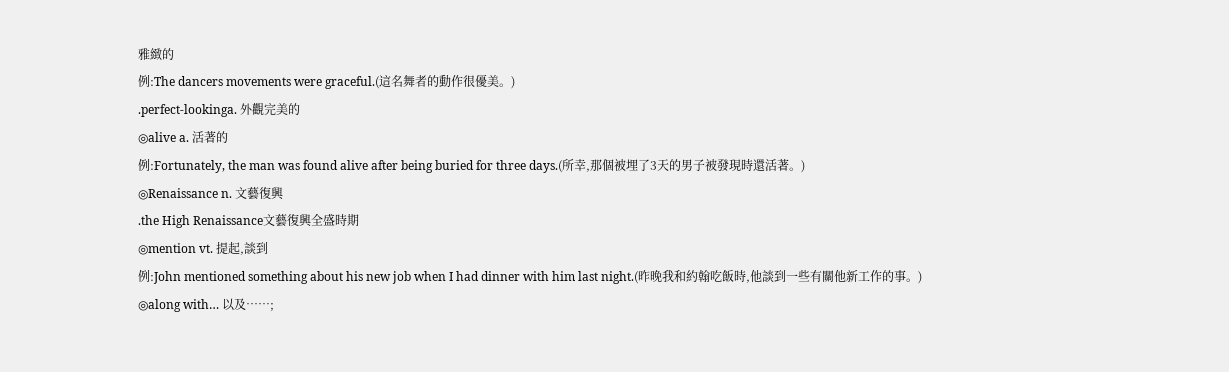雅緻的
例:The dancers movements were graceful.(這名舞者的動作很優美。)
.perfect-lookinga. 外觀完美的
◎alive a. 活著的
例:Fortunately, the man was found alive after being buried for three days.(所幸,那個被埋了3天的男子被發現時還活著。)
◎Renaissance n. 文藝復興
.the High Renaissance文藝復興全盛時期
◎mention vt. 提起,談到
例:John mentioned something about his new job when I had dinner with him last night.(昨晚我和約翰吃飯時,他談到一些有關他新工作的事。)
◎along with… 以及……;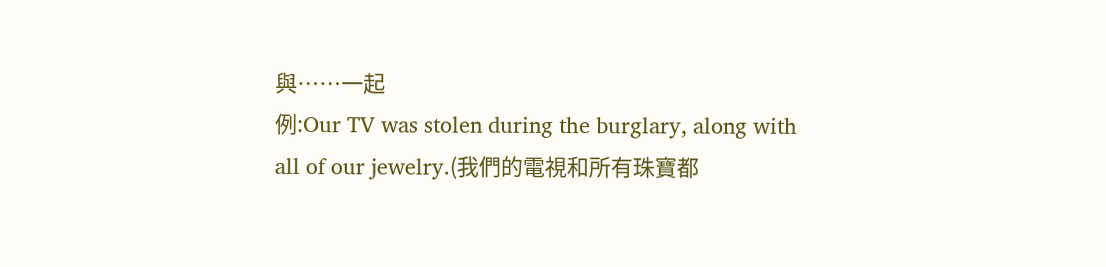與……一起
例:Our TV was stolen during the burglary, along with all of our jewelry.(我們的電視和所有珠寶都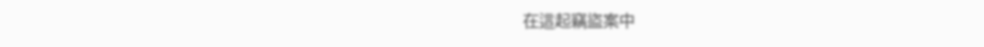在這起竊盜案中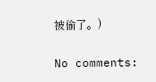被偷了。)

No comments: